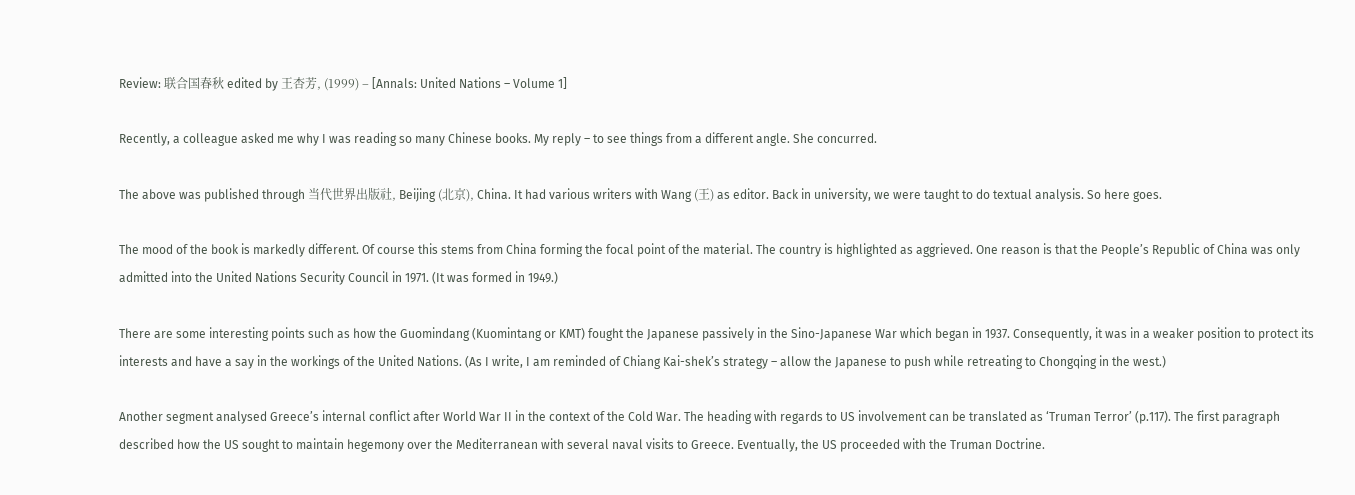Review: 联合国春秋 edited by 王杏芳, (1999) – [Annals: United Nations – Volume 1]

Recently, a colleague asked me why I was reading so many Chinese books. My reply – to see things from a different angle. She concurred.

The above was published through 当代世界出版社, Beijing (北京), China. It had various writers with Wang (王) as editor. Back in university, we were taught to do textual analysis. So here goes.

The mood of the book is markedly different. Of course this stems from China forming the focal point of the material. The country is highlighted as aggrieved. One reason is that the People’s Republic of China was only admitted into the United Nations Security Council in 1971. (It was formed in 1949.)

There are some interesting points such as how the Guomindang (Kuomintang or KMT) fought the Japanese passively in the Sino-Japanese War which began in 1937. Consequently, it was in a weaker position to protect its interests and have a say in the workings of the United Nations. (As I write, I am reminded of Chiang Kai-shek’s strategy – allow the Japanese to push while retreating to Chongqing in the west.)

Another segment analysed Greece’s internal conflict after World War II in the context of the Cold War. The heading with regards to US involvement can be translated as ‘Truman Terror’ (p.117). The first paragraph described how the US sought to maintain hegemony over the Mediterranean with several naval visits to Greece. Eventually, the US proceeded with the Truman Doctrine.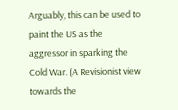Arguably, this can be used to paint the US as the aggressor in sparking the Cold War. (A Revisionist view towards the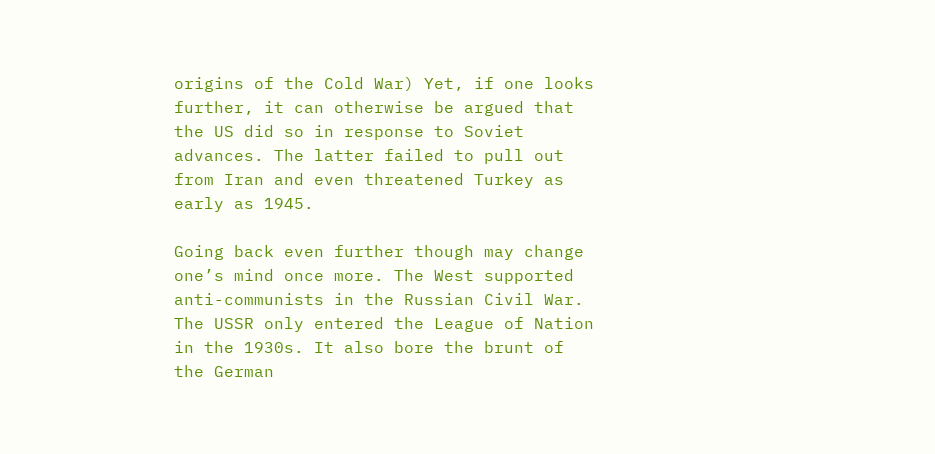origins of the Cold War) Yet, if one looks further, it can otherwise be argued that the US did so in response to Soviet advances. The latter failed to pull out from Iran and even threatened Turkey as early as 1945.

Going back even further though may change one’s mind once more. The West supported anti-communists in the Russian Civil War. The USSR only entered the League of Nation in the 1930s. It also bore the brunt of the German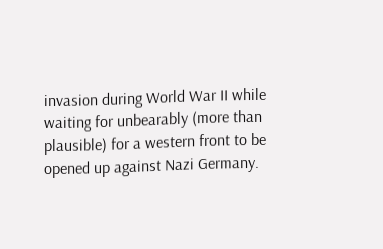invasion during World War II while waiting for unbearably (more than plausible) for a western front to be opened up against Nazi Germany.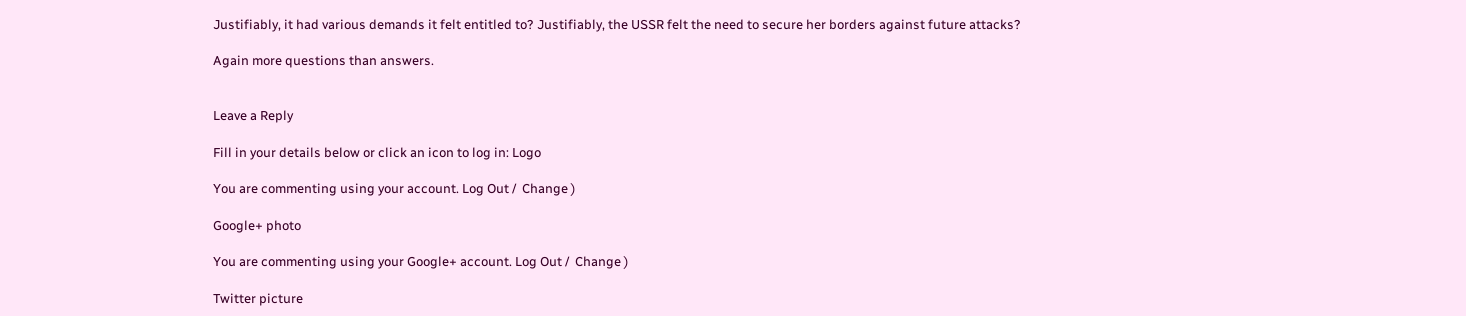Justifiably, it had various demands it felt entitled to? Justifiably, the USSR felt the need to secure her borders against future attacks?

Again more questions than answers.


Leave a Reply

Fill in your details below or click an icon to log in: Logo

You are commenting using your account. Log Out /  Change )

Google+ photo

You are commenting using your Google+ account. Log Out /  Change )

Twitter picture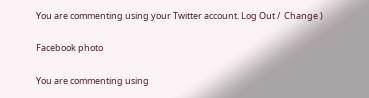You are commenting using your Twitter account. Log Out /  Change )

Facebook photo

You are commenting using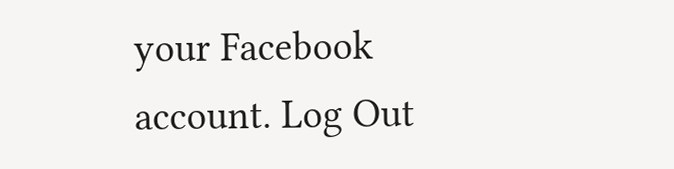your Facebook account. Log Out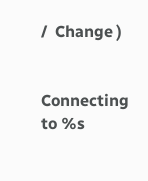/  Change )


Connecting to %s